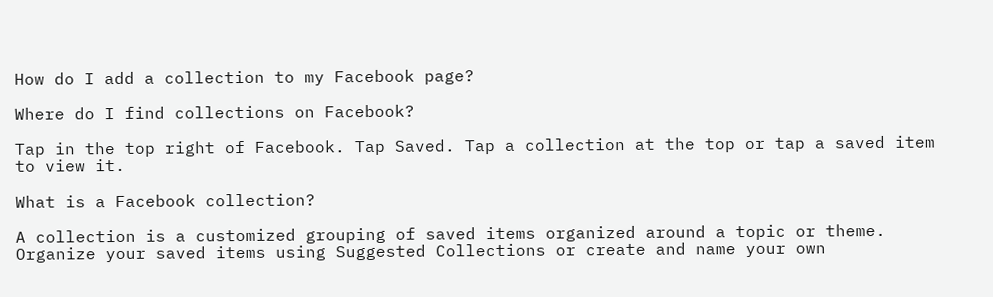How do I add a collection to my Facebook page?

Where do I find collections on Facebook?

Tap in the top right of Facebook. Tap Saved. Tap a collection at the top or tap a saved item to view it.

What is a Facebook collection?

A collection is a customized grouping of saved items organized around a topic or theme. Organize your saved items using Suggested Collections or create and name your own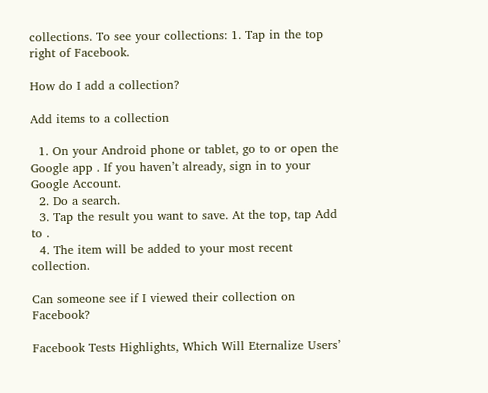collections. To see your collections: 1. Tap in the top right of Facebook.

How do I add a collection?

Add items to a collection

  1. On your Android phone or tablet, go to or open the Google app . If you haven’t already, sign in to your Google Account.
  2. Do a search.
  3. Tap the result you want to save. At the top, tap Add to .
  4. The item will be added to your most recent collection.

Can someone see if I viewed their collection on Facebook?

Facebook Tests Highlights, Which Will Eternalize Users’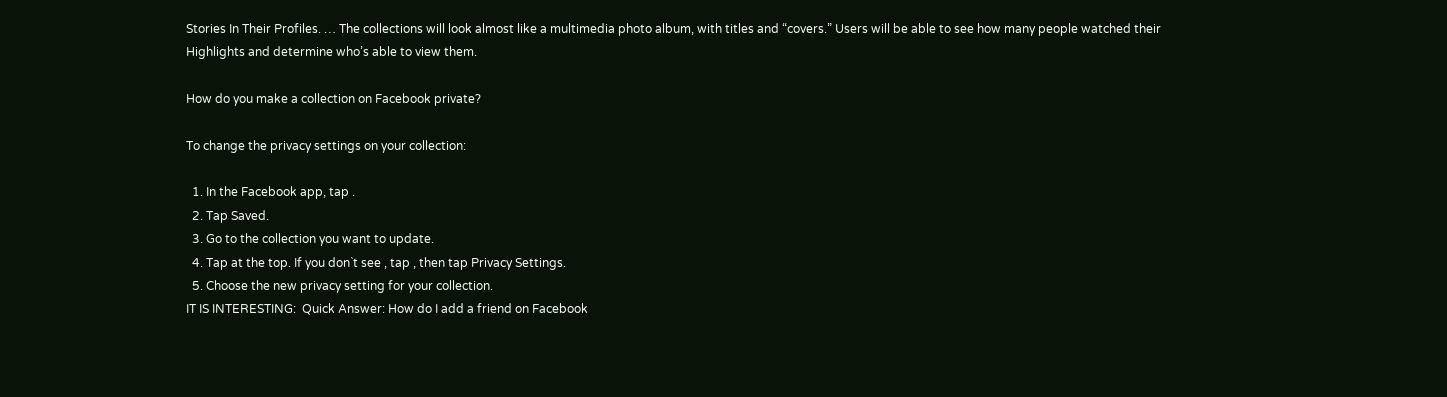Stories In Their Profiles. … The collections will look almost like a multimedia photo album, with titles and “covers.” Users will be able to see how many people watched their Highlights and determine who’s able to view them.

How do you make a collection on Facebook private?

To change the privacy settings on your collection:

  1. In the Facebook app, tap .
  2. Tap Saved.
  3. Go to the collection you want to update.
  4. Tap at the top. If you don`t see , tap , then tap Privacy Settings.
  5. Choose the new privacy setting for your collection.
IT IS INTERESTING:  Quick Answer: How do I add a friend on Facebook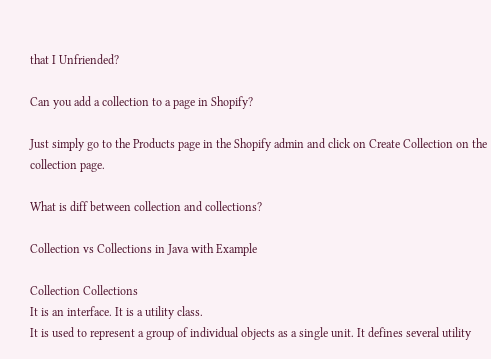that I Unfriended?

Can you add a collection to a page in Shopify?

Just simply go to the Products page in the Shopify admin and click on Create Collection on the collection page.

What is diff between collection and collections?

Collection vs Collections in Java with Example

Collection Collections
It is an interface. It is a utility class.
It is used to represent a group of individual objects as a single unit. It defines several utility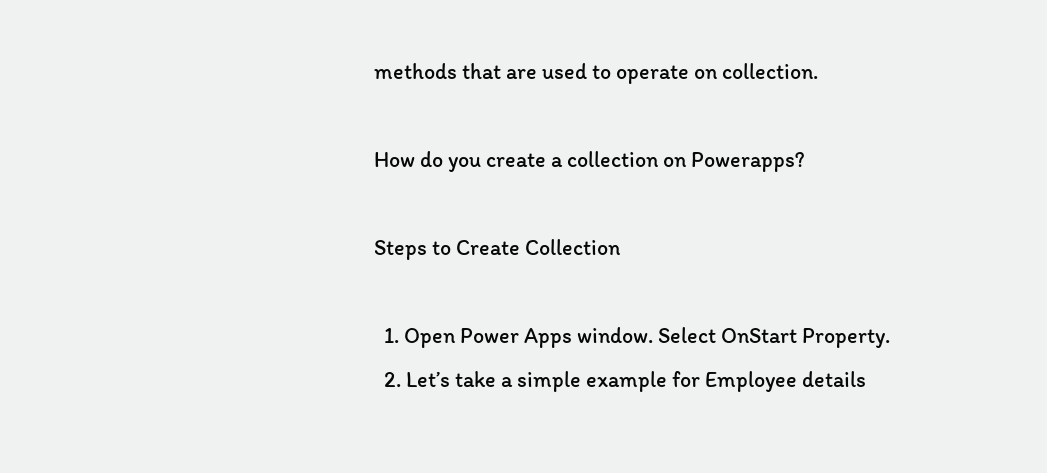methods that are used to operate on collection.

How do you create a collection on Powerapps?

Steps to Create Collection

  1. Open Power Apps window. Select OnStart Property.
  2. Let’s take a simple example for Employee details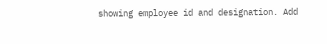showing employee id and designation. Add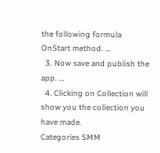the following formula OnStart method. …
  3. Now save and publish the app. …
  4. Clicking on Collection will show you the collection you have made.
Categories SMM